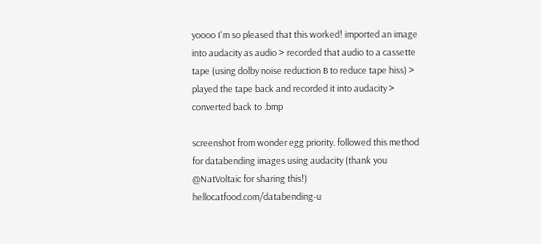yoooo I'm so pleased that this worked! imported an image into audacity as audio > recorded that audio to a cassette tape (using dolby noise reduction B to reduce tape hiss) > played the tape back and recorded it into audacity > converted back to .bmp

screenshot from wonder egg priority. followed this method for databending images using audacity (thank you @NatVoltaic for sharing this!) hellocatfood.com/databending-u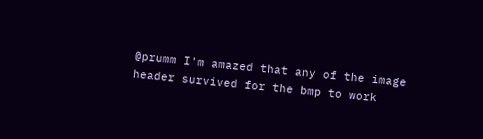@prumm I'm amazed that any of the image header survived for the bmp to work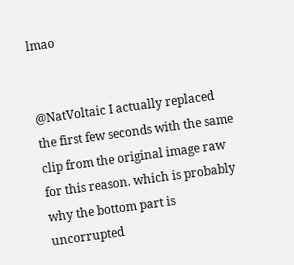lmao


@NatVoltaic I actually replaced the first few seconds with the same clip from the original image raw for this reason. which is probably why the bottom part is uncorrupted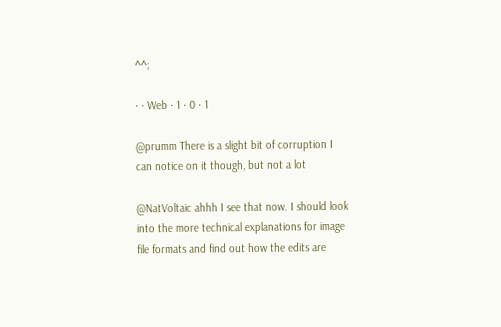^^;

· · Web · 1 · 0 · 1

@prumm There is a slight bit of corruption I can notice on it though, but not a lot

@NatVoltaic ahhh I see that now. I should look into the more technical explanations for image file formats and find out how the edits are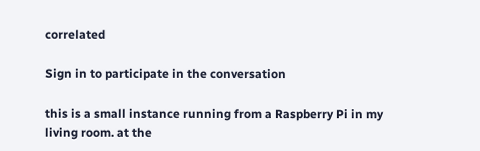correlated

Sign in to participate in the conversation

this is a small instance running from a Raspberry Pi in my living room. at the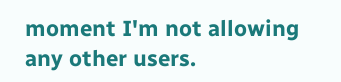moment I'm not allowing any other users.